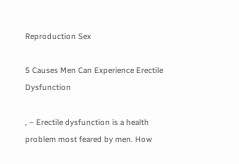Reproduction Sex

5 Causes Men Can Experience Erectile Dysfunction

, – Erectile dysfunction is a health problem most feared by men. How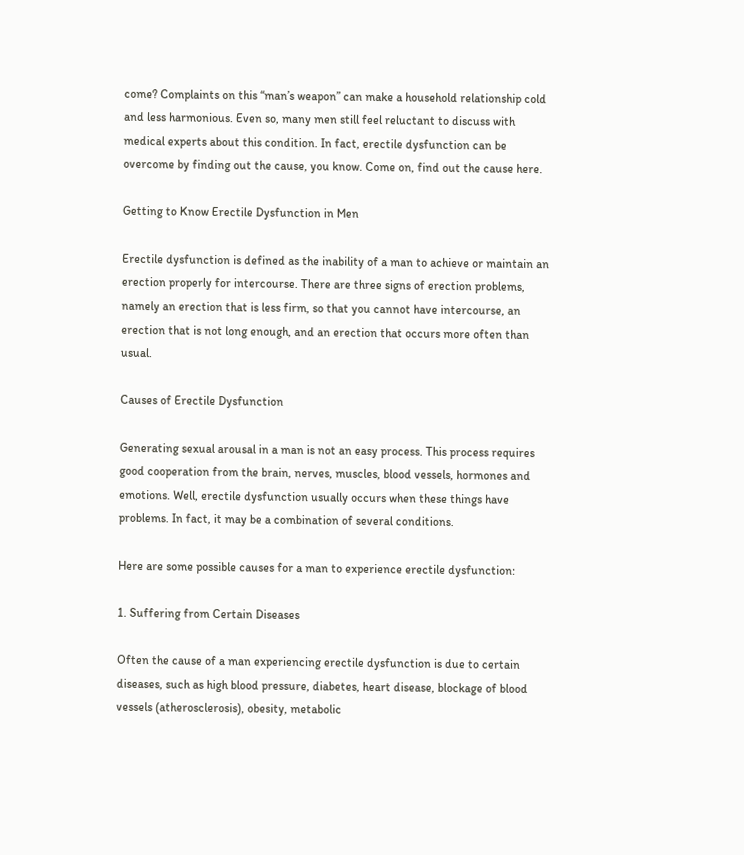come? Complaints on this “man’s weapon” can make a household relationship cold and less harmonious. Even so, many men still feel reluctant to discuss with medical experts about this condition. In fact, erectile dysfunction can be overcome by finding out the cause, you know. Come on, find out the cause here.

Getting to Know Erectile Dysfunction in Men

Erectile dysfunction is defined as the inability of a man to achieve or maintain an erection properly for intercourse. There are three signs of erection problems, namely an erection that is less firm, so that you cannot have intercourse, an erection that is not long enough, and an erection that occurs more often than usual.

Causes of Erectile Dysfunction

Generating sexual arousal in a man is not an easy process. This process requires good cooperation from the brain, nerves, muscles, blood vessels, hormones and emotions. Well, erectile dysfunction usually occurs when these things have problems. In fact, it may be a combination of several conditions.

Here are some possible causes for a man to experience erectile dysfunction:

1. Suffering from Certain Diseases

Often the cause of a man experiencing erectile dysfunction is due to certain diseases, such as high blood pressure, diabetes, heart disease, blockage of blood vessels (atherosclerosis), obesity, metabolic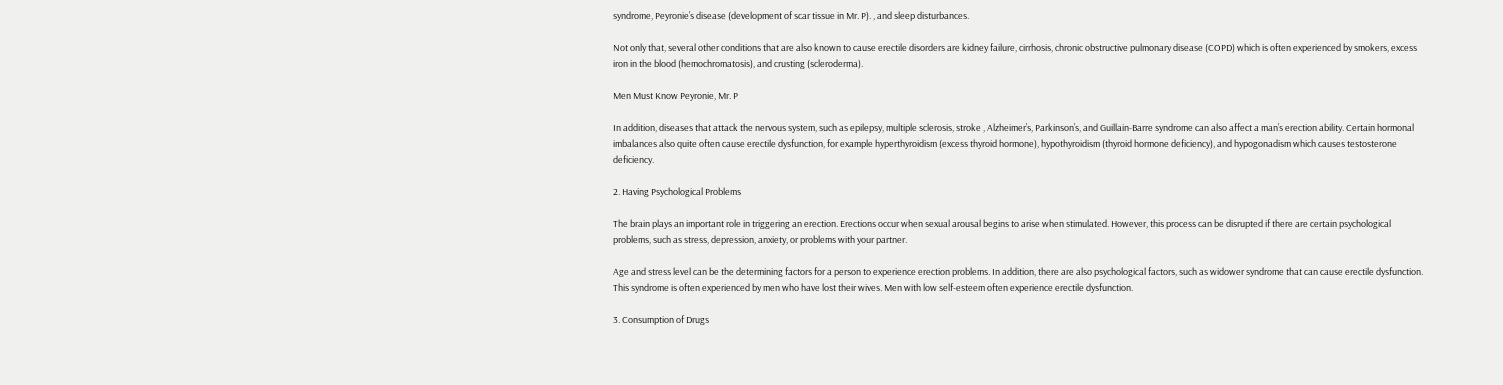syndrome, Peyronie’s disease (development of scar tissue in Mr. P). , and sleep disturbances.

Not only that, several other conditions that are also known to cause erectile disorders are kidney failure, cirrhosis, chronic obstructive pulmonary disease (COPD) which is often experienced by smokers, excess iron in the blood (hemochromatosis), and crusting (scleroderma).

Men Must Know Peyronie, Mr. P

In addition, diseases that attack the nervous system, such as epilepsy, multiple sclerosis, stroke , Alzheimer’s, Parkinson’s, and Guillain-Barre syndrome can also affect a man’s erection ability. Certain hormonal imbalances also quite often cause erectile dysfunction, for example hyperthyroidism (excess thyroid hormone), hypothyroidism (thyroid hormone deficiency), and hypogonadism which causes testosterone deficiency.

2. Having Psychological Problems

The brain plays an important role in triggering an erection. Erections occur when sexual arousal begins to arise when stimulated. However, this process can be disrupted if there are certain psychological problems, such as stress, depression, anxiety, or problems with your partner.

Age and stress level can be the determining factors for a person to experience erection problems. In addition, there are also psychological factors, such as widower syndrome that can cause erectile dysfunction. This syndrome is often experienced by men who have lost their wives. Men with low self-esteem often experience erectile dysfunction.

3. Consumption of Drugs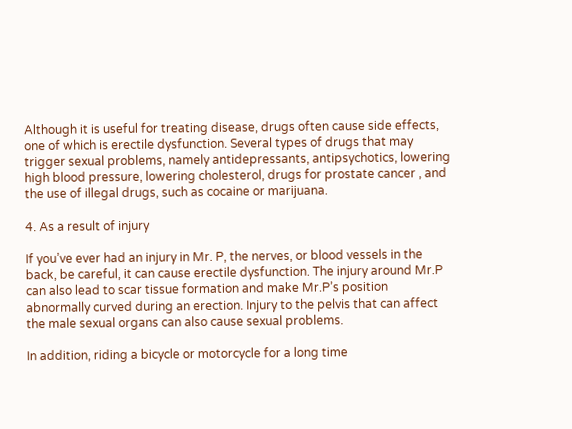Although it is useful for treating disease, drugs often cause side effects, one of which is erectile dysfunction. Several types of drugs that may trigger sexual problems, namely antidepressants, antipsychotics, lowering high blood pressure, lowering cholesterol, drugs for prostate cancer , and the use of illegal drugs, such as cocaine or marijuana.

4. As a result of injury

If you’ve ever had an injury in Mr. P, the nerves, or blood vessels in the back, be careful, it can cause erectile dysfunction. The injury around Mr.P can also lead to scar tissue formation and make Mr.P’s position abnormally curved during an erection. Injury to the pelvis that can affect the male sexual organs can also cause sexual problems.

In addition, riding a bicycle or motorcycle for a long time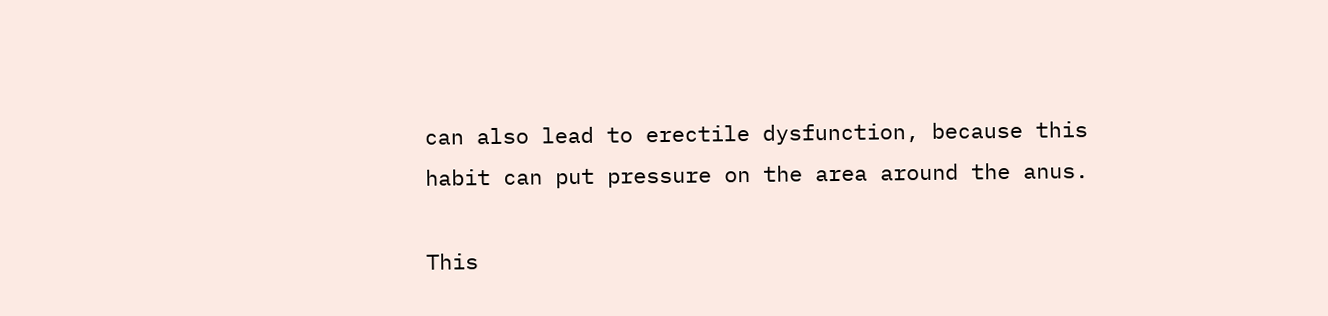can also lead to erectile dysfunction, because this habit can put pressure on the area around the anus.

This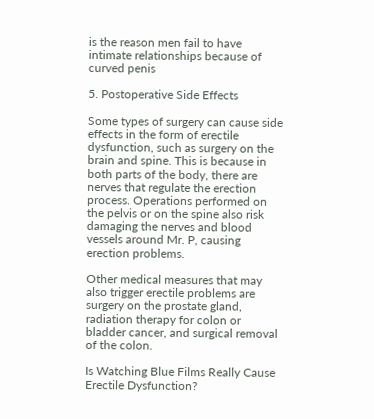is the reason men fail to have intimate relationships because of curved penis

5. Postoperative Side Effects

Some types of surgery can cause side effects in the form of erectile dysfunction, such as surgery on the brain and spine. This is because in both parts of the body, there are nerves that regulate the erection process. Operations performed on the pelvis or on the spine also risk damaging the nerves and blood vessels around Mr. P, causing erection problems.

Other medical measures that may also trigger erectile problems are surgery on the prostate gland, radiation therapy for colon or bladder cancer, and surgical removal of the colon.

Is Watching Blue Films Really Cause Erectile Dysfunction?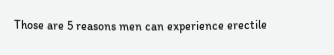Those are 5 reasons men can experience erectile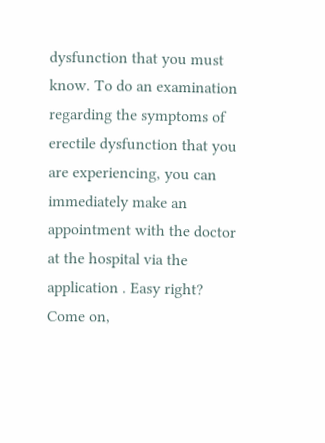dysfunction that you must know. To do an examination regarding the symptoms of erectile dysfunction that you are experiencing, you can immediately make an appointment with the doctor at the hospital via the application . Easy right? Come on,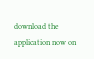download the application now on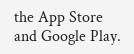the App Store and Google Play.